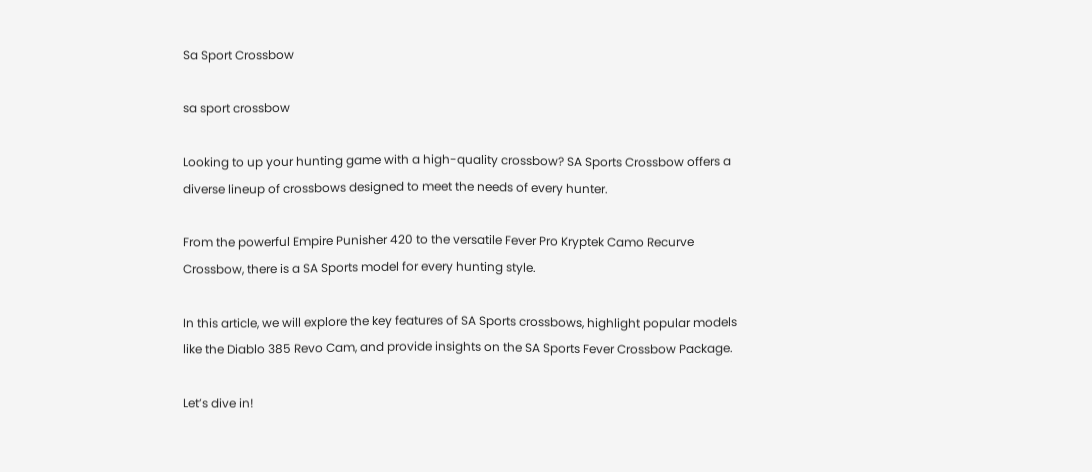Sa Sport Crossbow

sa sport crossbow

Looking to up your hunting game with a high-quality crossbow? SA Sports Crossbow offers a diverse lineup of crossbows designed to meet the needs of every hunter.

From the powerful Empire Punisher 420 to the versatile Fever Pro Kryptek Camo Recurve Crossbow, there is a SA Sports model for every hunting style.

In this article, we will explore the key features of SA Sports crossbows, highlight popular models like the Diablo 385 Revo Cam, and provide insights on the SA Sports Fever Crossbow Package.

Let’s dive in!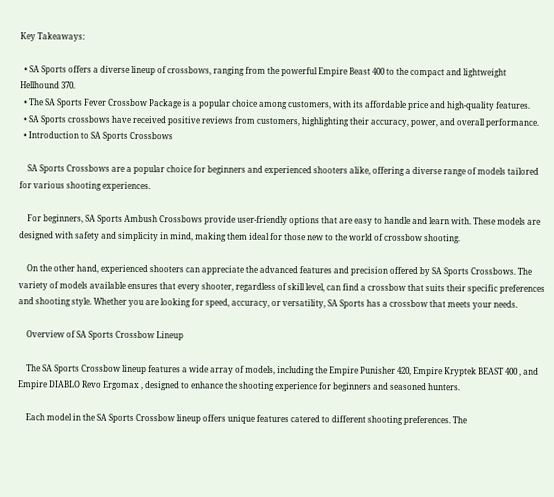Key Takeaways:

  • SA Sports offers a diverse lineup of crossbows, ranging from the powerful Empire Beast 400 to the compact and lightweight Hellhound 370.
  • The SA Sports Fever Crossbow Package is a popular choice among customers, with its affordable price and high-quality features.
  • SA Sports crossbows have received positive reviews from customers, highlighting their accuracy, power, and overall performance.
  • Introduction to SA Sports Crossbows

    SA Sports Crossbows are a popular choice for beginners and experienced shooters alike, offering a diverse range of models tailored for various shooting experiences.

    For beginners, SA Sports Ambush Crossbows provide user-friendly options that are easy to handle and learn with. These models are designed with safety and simplicity in mind, making them ideal for those new to the world of crossbow shooting.

    On the other hand, experienced shooters can appreciate the advanced features and precision offered by SA Sports Crossbows. The variety of models available ensures that every shooter, regardless of skill level, can find a crossbow that suits their specific preferences and shooting style. Whether you are looking for speed, accuracy, or versatility, SA Sports has a crossbow that meets your needs.

    Overview of SA Sports Crossbow Lineup

    The SA Sports Crossbow lineup features a wide array of models, including the Empire Punisher 420, Empire Kryptek BEAST 400 , and Empire DIABLO Revo Ergomax , designed to enhance the shooting experience for beginners and seasoned hunters.

    Each model in the SA Sports Crossbow lineup offers unique features catered to different shooting preferences. The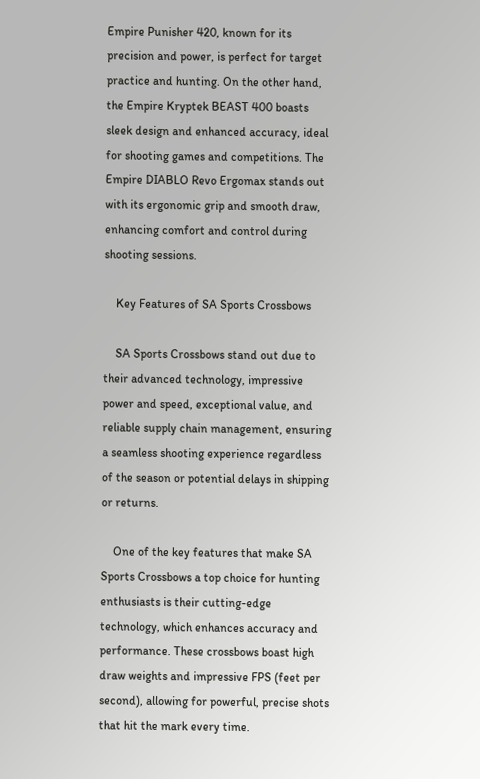Empire Punisher 420, known for its precision and power, is perfect for target practice and hunting. On the other hand, the Empire Kryptek BEAST 400 boasts sleek design and enhanced accuracy, ideal for shooting games and competitions. The Empire DIABLO Revo Ergomax stands out with its ergonomic grip and smooth draw, enhancing comfort and control during shooting sessions.

    Key Features of SA Sports Crossbows

    SA Sports Crossbows stand out due to their advanced technology, impressive power and speed, exceptional value, and reliable supply chain management, ensuring a seamless shooting experience regardless of the season or potential delays in shipping or returns.

    One of the key features that make SA Sports Crossbows a top choice for hunting enthusiasts is their cutting-edge technology, which enhances accuracy and performance. These crossbows boast high draw weights and impressive FPS (feet per second), allowing for powerful, precise shots that hit the mark every time.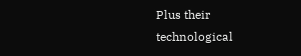Plus their technological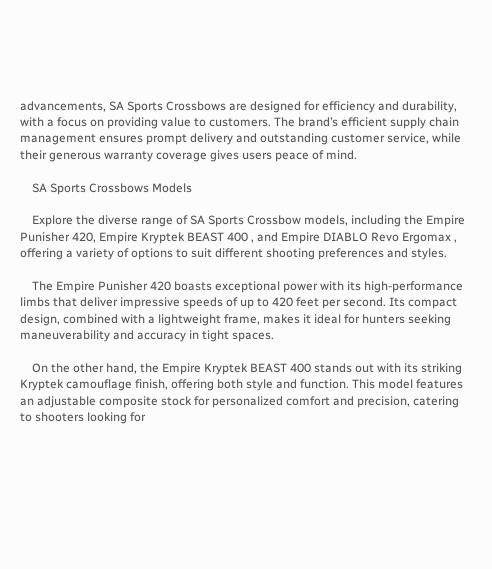advancements, SA Sports Crossbows are designed for efficiency and durability, with a focus on providing value to customers. The brand’s efficient supply chain management ensures prompt delivery and outstanding customer service, while their generous warranty coverage gives users peace of mind.

    SA Sports Crossbows Models

    Explore the diverse range of SA Sports Crossbow models, including the Empire Punisher 420, Empire Kryptek BEAST 400 , and Empire DIABLO Revo Ergomax , offering a variety of options to suit different shooting preferences and styles.

    The Empire Punisher 420 boasts exceptional power with its high-performance limbs that deliver impressive speeds of up to 420 feet per second. Its compact design, combined with a lightweight frame, makes it ideal for hunters seeking maneuverability and accuracy in tight spaces.

    On the other hand, the Empire Kryptek BEAST 400 stands out with its striking Kryptek camouflage finish, offering both style and function. This model features an adjustable composite stock for personalized comfort and precision, catering to shooters looking for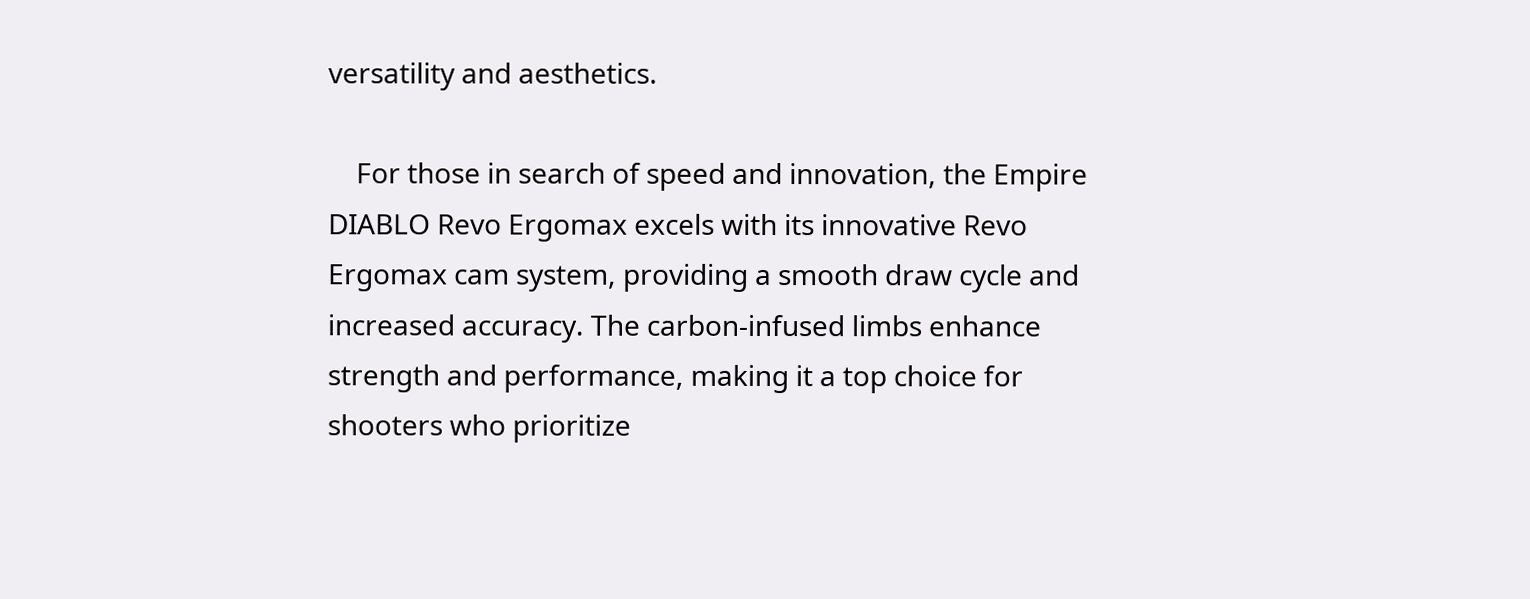versatility and aesthetics.

    For those in search of speed and innovation, the Empire DIABLO Revo Ergomax excels with its innovative Revo Ergomax cam system, providing a smooth draw cycle and increased accuracy. The carbon-infused limbs enhance strength and performance, making it a top choice for shooters who prioritize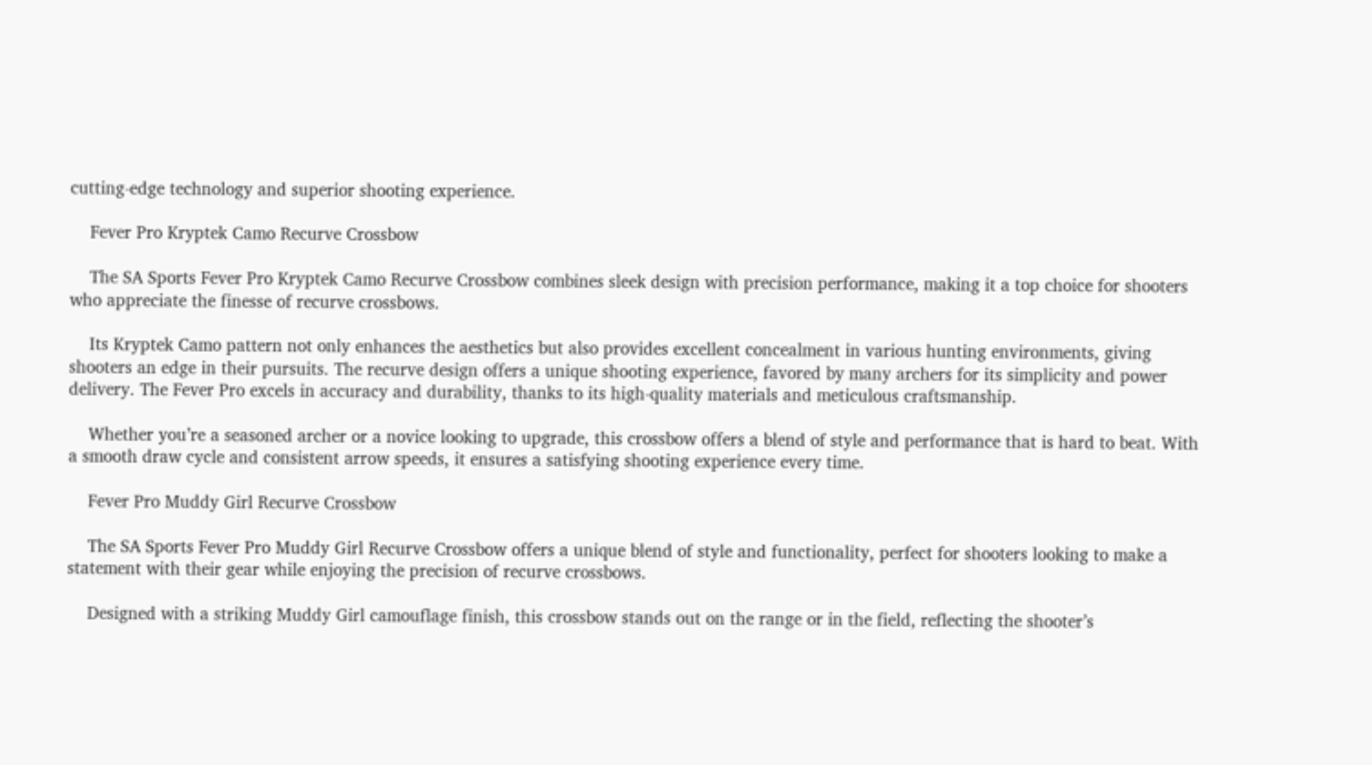cutting-edge technology and superior shooting experience.

    Fever Pro Kryptek Camo Recurve Crossbow

    The SA Sports Fever Pro Kryptek Camo Recurve Crossbow combines sleek design with precision performance, making it a top choice for shooters who appreciate the finesse of recurve crossbows.

    Its Kryptek Camo pattern not only enhances the aesthetics but also provides excellent concealment in various hunting environments, giving shooters an edge in their pursuits. The recurve design offers a unique shooting experience, favored by many archers for its simplicity and power delivery. The Fever Pro excels in accuracy and durability, thanks to its high-quality materials and meticulous craftsmanship.

    Whether you’re a seasoned archer or a novice looking to upgrade, this crossbow offers a blend of style and performance that is hard to beat. With a smooth draw cycle and consistent arrow speeds, it ensures a satisfying shooting experience every time.

    Fever Pro Muddy Girl Recurve Crossbow

    The SA Sports Fever Pro Muddy Girl Recurve Crossbow offers a unique blend of style and functionality, perfect for shooters looking to make a statement with their gear while enjoying the precision of recurve crossbows.

    Designed with a striking Muddy Girl camouflage finish, this crossbow stands out on the range or in the field, reflecting the shooter’s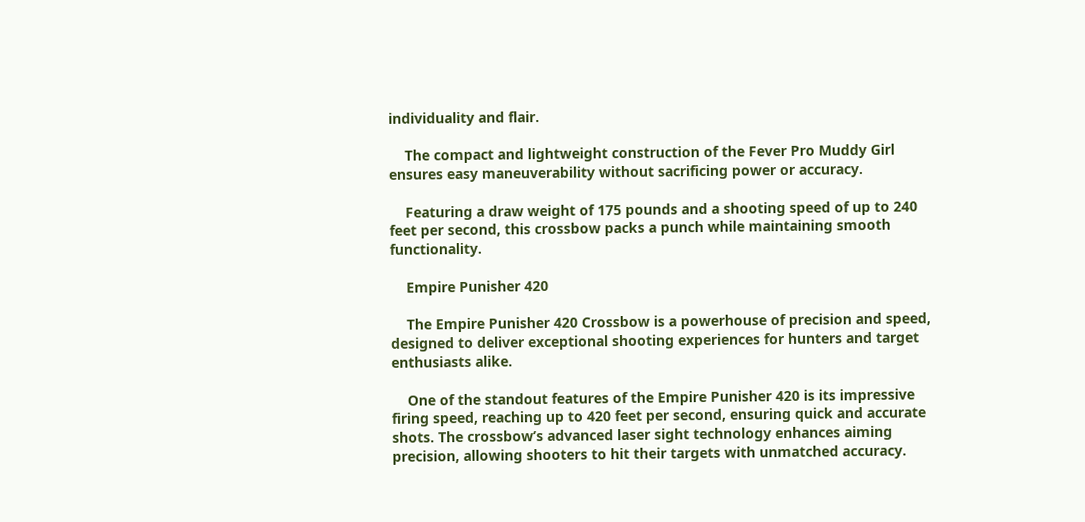individuality and flair.

    The compact and lightweight construction of the Fever Pro Muddy Girl ensures easy maneuverability without sacrificing power or accuracy.

    Featuring a draw weight of 175 pounds and a shooting speed of up to 240 feet per second, this crossbow packs a punch while maintaining smooth functionality.

    Empire Punisher 420

    The Empire Punisher 420 Crossbow is a powerhouse of precision and speed, designed to deliver exceptional shooting experiences for hunters and target enthusiasts alike.

    One of the standout features of the Empire Punisher 420 is its impressive firing speed, reaching up to 420 feet per second, ensuring quick and accurate shots. The crossbow’s advanced laser sight technology enhances aiming precision, allowing shooters to hit their targets with unmatched accuracy.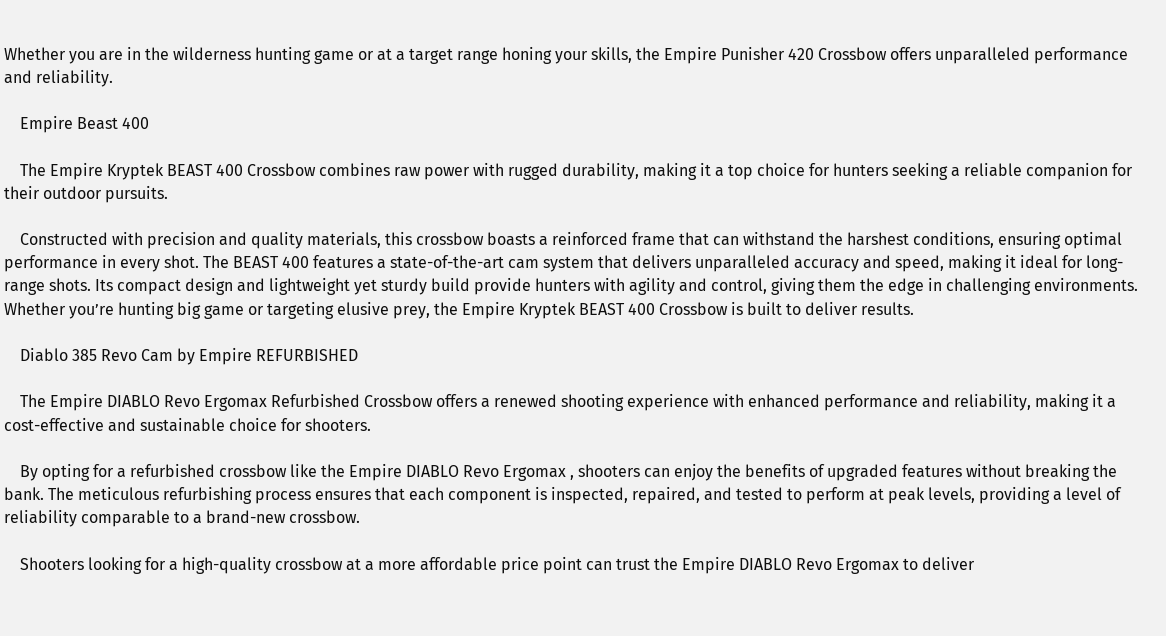Whether you are in the wilderness hunting game or at a target range honing your skills, the Empire Punisher 420 Crossbow offers unparalleled performance and reliability.

    Empire Beast 400

    The Empire Kryptek BEAST 400 Crossbow combines raw power with rugged durability, making it a top choice for hunters seeking a reliable companion for their outdoor pursuits.

    Constructed with precision and quality materials, this crossbow boasts a reinforced frame that can withstand the harshest conditions, ensuring optimal performance in every shot. The BEAST 400 features a state-of-the-art cam system that delivers unparalleled accuracy and speed, making it ideal for long-range shots. Its compact design and lightweight yet sturdy build provide hunters with agility and control, giving them the edge in challenging environments. Whether you’re hunting big game or targeting elusive prey, the Empire Kryptek BEAST 400 Crossbow is built to deliver results.

    Diablo 385 Revo Cam by Empire REFURBISHED

    The Empire DIABLO Revo Ergomax Refurbished Crossbow offers a renewed shooting experience with enhanced performance and reliability, making it a cost-effective and sustainable choice for shooters.

    By opting for a refurbished crossbow like the Empire DIABLO Revo Ergomax , shooters can enjoy the benefits of upgraded features without breaking the bank. The meticulous refurbishing process ensures that each component is inspected, repaired, and tested to perform at peak levels, providing a level of reliability comparable to a brand-new crossbow.

    Shooters looking for a high-quality crossbow at a more affordable price point can trust the Empire DIABLO Revo Ergomax to deliver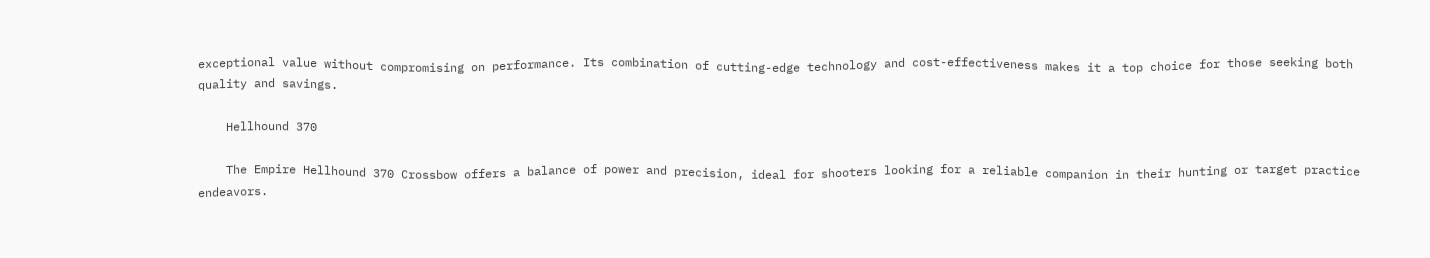exceptional value without compromising on performance. Its combination of cutting-edge technology and cost-effectiveness makes it a top choice for those seeking both quality and savings.

    Hellhound 370

    The Empire Hellhound 370 Crossbow offers a balance of power and precision, ideal for shooters looking for a reliable companion in their hunting or target practice endeavors.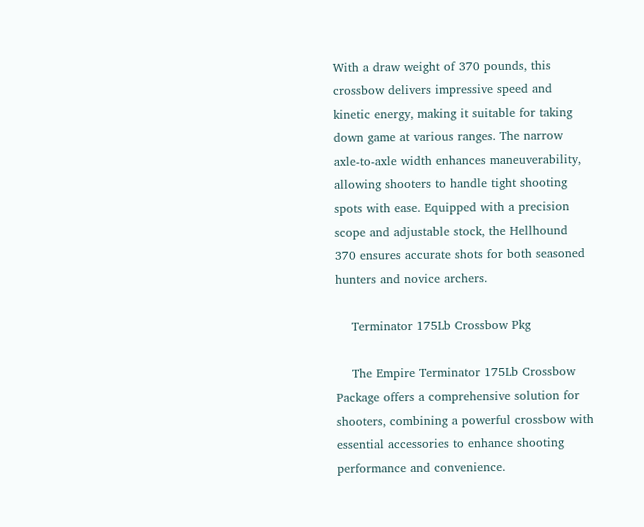With a draw weight of 370 pounds, this crossbow delivers impressive speed and kinetic energy, making it suitable for taking down game at various ranges. The narrow axle-to-axle width enhances maneuverability, allowing shooters to handle tight shooting spots with ease. Equipped with a precision scope and adjustable stock, the Hellhound 370 ensures accurate shots for both seasoned hunters and novice archers.

    Terminator 175Lb Crossbow Pkg

    The Empire Terminator 175Lb Crossbow Package offers a comprehensive solution for shooters, combining a powerful crossbow with essential accessories to enhance shooting performance and convenience.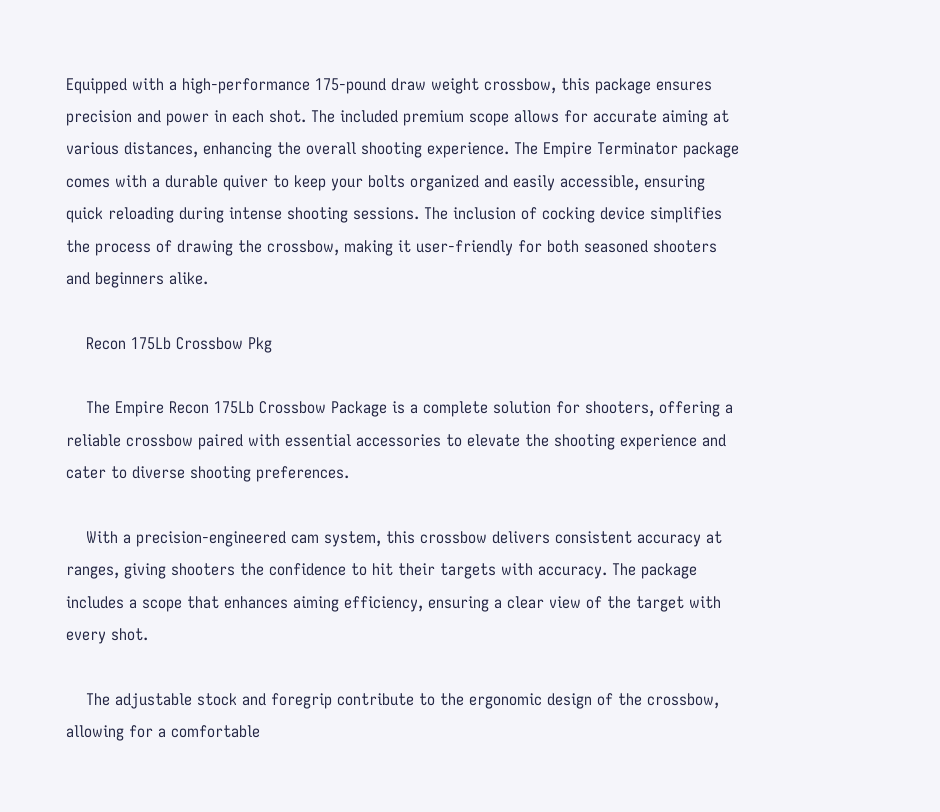Equipped with a high-performance 175-pound draw weight crossbow, this package ensures precision and power in each shot. The included premium scope allows for accurate aiming at various distances, enhancing the overall shooting experience. The Empire Terminator package comes with a durable quiver to keep your bolts organized and easily accessible, ensuring quick reloading during intense shooting sessions. The inclusion of cocking device simplifies the process of drawing the crossbow, making it user-friendly for both seasoned shooters and beginners alike.

    Recon 175Lb Crossbow Pkg

    The Empire Recon 175Lb Crossbow Package is a complete solution for shooters, offering a reliable crossbow paired with essential accessories to elevate the shooting experience and cater to diverse shooting preferences.

    With a precision-engineered cam system, this crossbow delivers consistent accuracy at ranges, giving shooters the confidence to hit their targets with accuracy. The package includes a scope that enhances aiming efficiency, ensuring a clear view of the target with every shot.

    The adjustable stock and foregrip contribute to the ergonomic design of the crossbow, allowing for a comfortable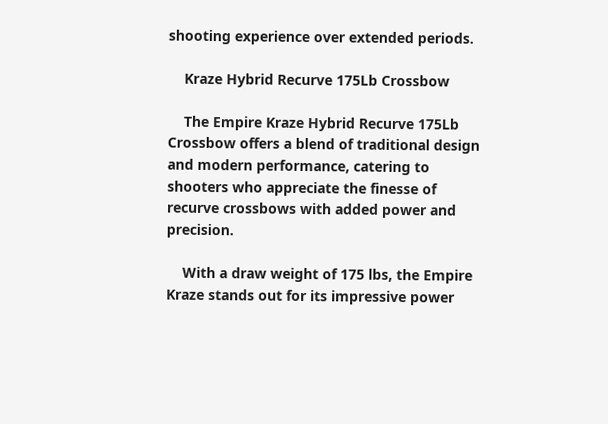shooting experience over extended periods.

    Kraze Hybrid Recurve 175Lb Crossbow

    The Empire Kraze Hybrid Recurve 175Lb Crossbow offers a blend of traditional design and modern performance, catering to shooters who appreciate the finesse of recurve crossbows with added power and precision.

    With a draw weight of 175 lbs, the Empire Kraze stands out for its impressive power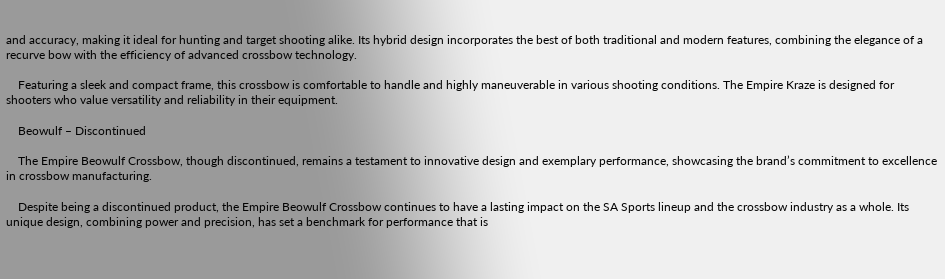and accuracy, making it ideal for hunting and target shooting alike. Its hybrid design incorporates the best of both traditional and modern features, combining the elegance of a recurve bow with the efficiency of advanced crossbow technology.

    Featuring a sleek and compact frame, this crossbow is comfortable to handle and highly maneuverable in various shooting conditions. The Empire Kraze is designed for shooters who value versatility and reliability in their equipment.

    Beowulf – Discontinued

    The Empire Beowulf Crossbow, though discontinued, remains a testament to innovative design and exemplary performance, showcasing the brand’s commitment to excellence in crossbow manufacturing.

    Despite being a discontinued product, the Empire Beowulf Crossbow continues to have a lasting impact on the SA Sports lineup and the crossbow industry as a whole. Its unique design, combining power and precision, has set a benchmark for performance that is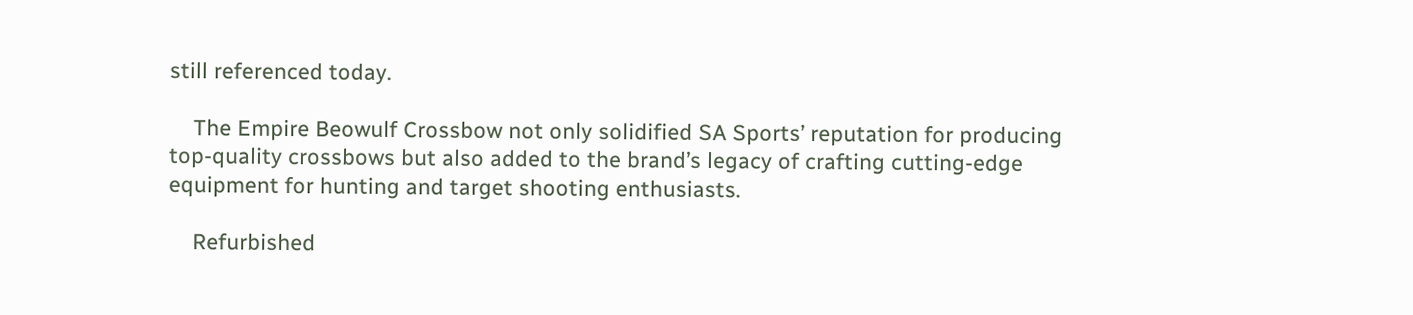still referenced today.

    The Empire Beowulf Crossbow not only solidified SA Sports’ reputation for producing top-quality crossbows but also added to the brand’s legacy of crafting cutting-edge equipment for hunting and target shooting enthusiasts.

    Refurbished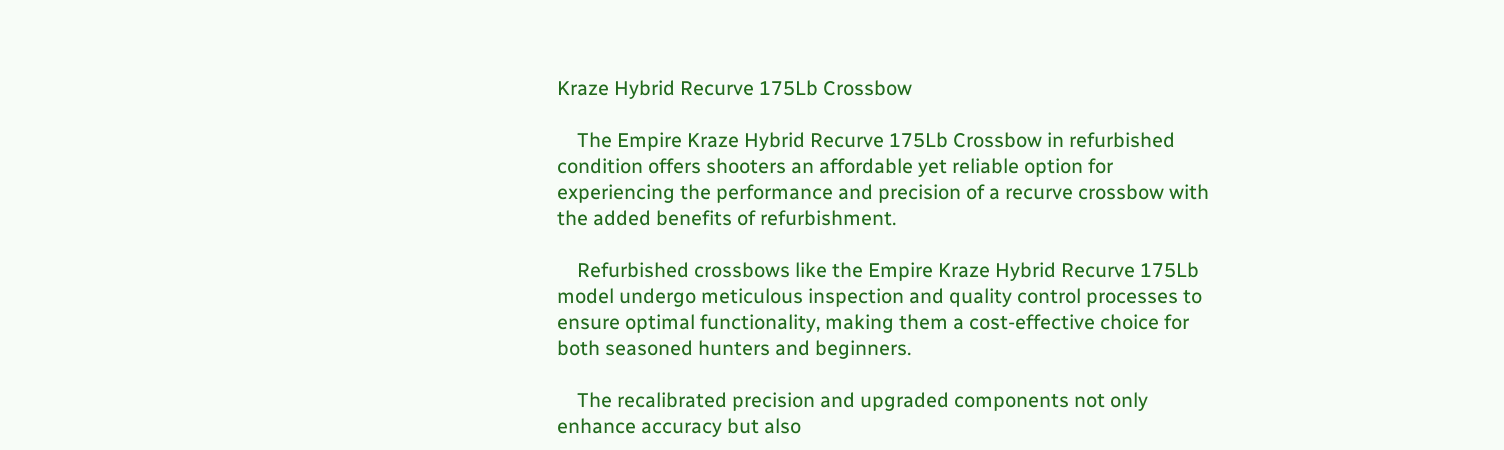Kraze Hybrid Recurve 175Lb Crossbow

    The Empire Kraze Hybrid Recurve 175Lb Crossbow in refurbished condition offers shooters an affordable yet reliable option for experiencing the performance and precision of a recurve crossbow with the added benefits of refurbishment.

    Refurbished crossbows like the Empire Kraze Hybrid Recurve 175Lb model undergo meticulous inspection and quality control processes to ensure optimal functionality, making them a cost-effective choice for both seasoned hunters and beginners.

    The recalibrated precision and upgraded components not only enhance accuracy but also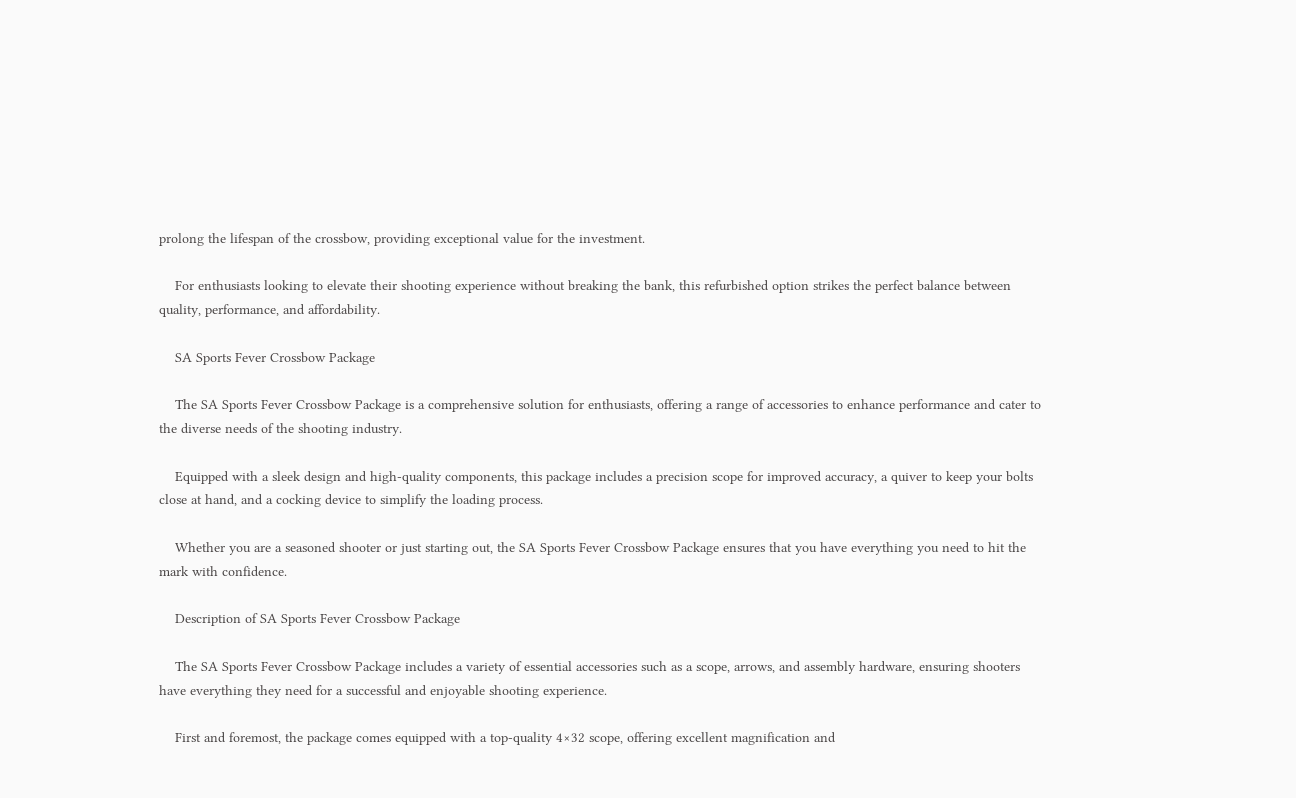prolong the lifespan of the crossbow, providing exceptional value for the investment.

    For enthusiasts looking to elevate their shooting experience without breaking the bank, this refurbished option strikes the perfect balance between quality, performance, and affordability.

    SA Sports Fever Crossbow Package

    The SA Sports Fever Crossbow Package is a comprehensive solution for enthusiasts, offering a range of accessories to enhance performance and cater to the diverse needs of the shooting industry.

    Equipped with a sleek design and high-quality components, this package includes a precision scope for improved accuracy, a quiver to keep your bolts close at hand, and a cocking device to simplify the loading process.

    Whether you are a seasoned shooter or just starting out, the SA Sports Fever Crossbow Package ensures that you have everything you need to hit the mark with confidence.

    Description of SA Sports Fever Crossbow Package

    The SA Sports Fever Crossbow Package includes a variety of essential accessories such as a scope, arrows, and assembly hardware, ensuring shooters have everything they need for a successful and enjoyable shooting experience.

    First and foremost, the package comes equipped with a top-quality 4×32 scope, offering excellent magnification and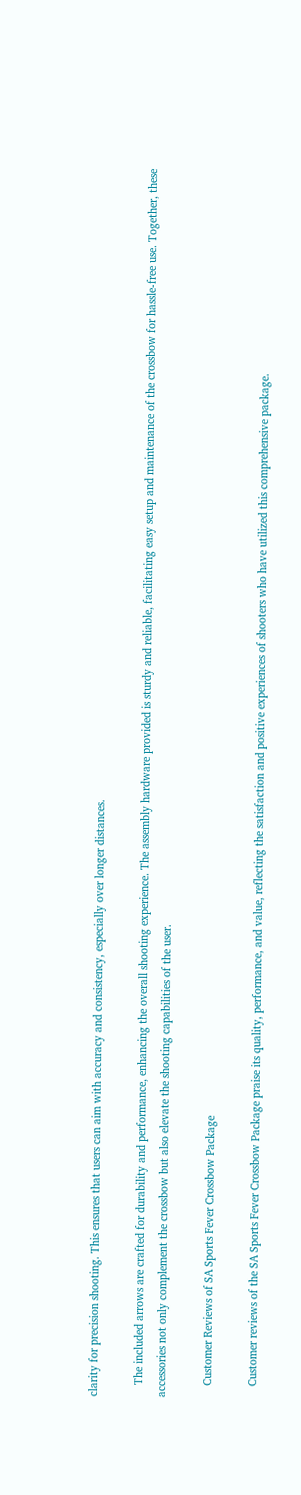clarity for precision shooting. This ensures that users can aim with accuracy and consistency, especially over longer distances.

    The included arrows are crafted for durability and performance, enhancing the overall shooting experience. The assembly hardware provided is sturdy and reliable, facilitating easy setup and maintenance of the crossbow for hassle-free use. Together, these accessories not only complement the crossbow but also elevate the shooting capabilities of the user.

    Customer Reviews of SA Sports Fever Crossbow Package

    Customer reviews of the SA Sports Fever Crossbow Package praise its quality, performance, and value, reflecting the satisfaction and positive experiences of shooters who have utilized this comprehensive package.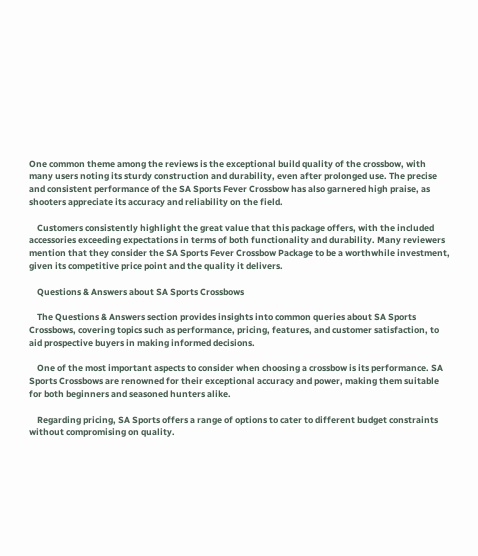One common theme among the reviews is the exceptional build quality of the crossbow, with many users noting its sturdy construction and durability, even after prolonged use. The precise and consistent performance of the SA Sports Fever Crossbow has also garnered high praise, as shooters appreciate its accuracy and reliability on the field.

    Customers consistently highlight the great value that this package offers, with the included accessories exceeding expectations in terms of both functionality and durability. Many reviewers mention that they consider the SA Sports Fever Crossbow Package to be a worthwhile investment, given its competitive price point and the quality it delivers.

    Questions & Answers about SA Sports Crossbows

    The Questions & Answers section provides insights into common queries about SA Sports Crossbows, covering topics such as performance, pricing, features, and customer satisfaction, to aid prospective buyers in making informed decisions.

    One of the most important aspects to consider when choosing a crossbow is its performance. SA Sports Crossbows are renowned for their exceptional accuracy and power, making them suitable for both beginners and seasoned hunters alike.

    Regarding pricing, SA Sports offers a range of options to cater to different budget constraints without compromising on quality.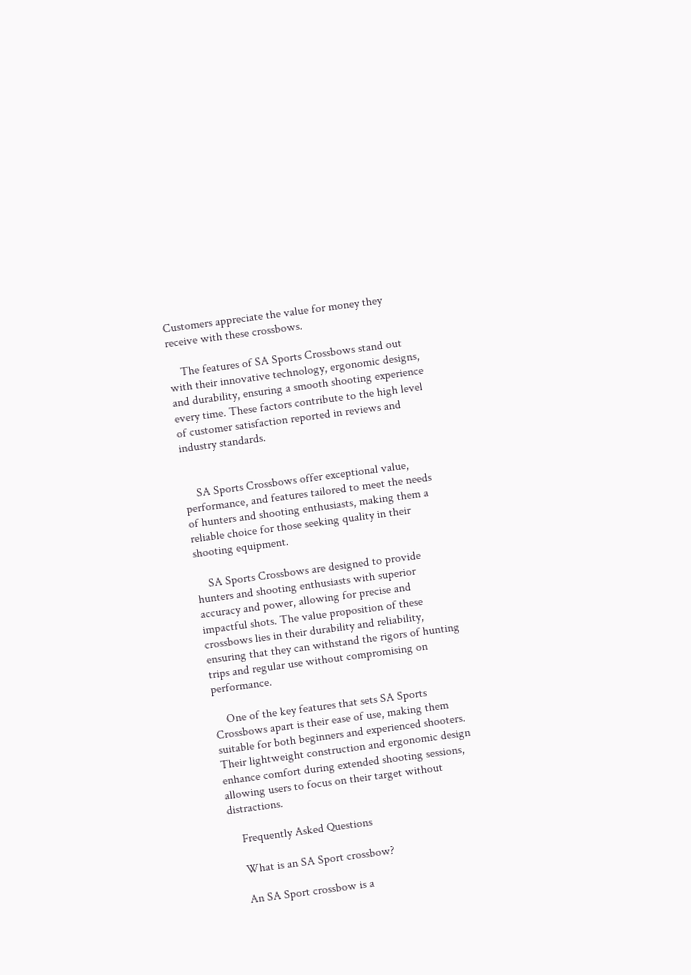Customers appreciate the value for money they receive with these crossbows.

    The features of SA Sports Crossbows stand out with their innovative technology, ergonomic designs, and durability, ensuring a smooth shooting experience every time. These factors contribute to the high level of customer satisfaction reported in reviews and industry standards.


    SA Sports Crossbows offer exceptional value, performance, and features tailored to meet the needs of hunters and shooting enthusiasts, making them a reliable choice for those seeking quality in their shooting equipment.

    SA Sports Crossbows are designed to provide hunters and shooting enthusiasts with superior accuracy and power, allowing for precise and impactful shots. The value proposition of these crossbows lies in their durability and reliability, ensuring that they can withstand the rigors of hunting trips and regular use without compromising on performance.

    One of the key features that sets SA Sports Crossbows apart is their ease of use, making them suitable for both beginners and experienced shooters. Their lightweight construction and ergonomic design enhance comfort during extended shooting sessions, allowing users to focus on their target without distractions.

    Frequently Asked Questions

    What is an SA Sport crossbow?

    An SA Sport crossbow is a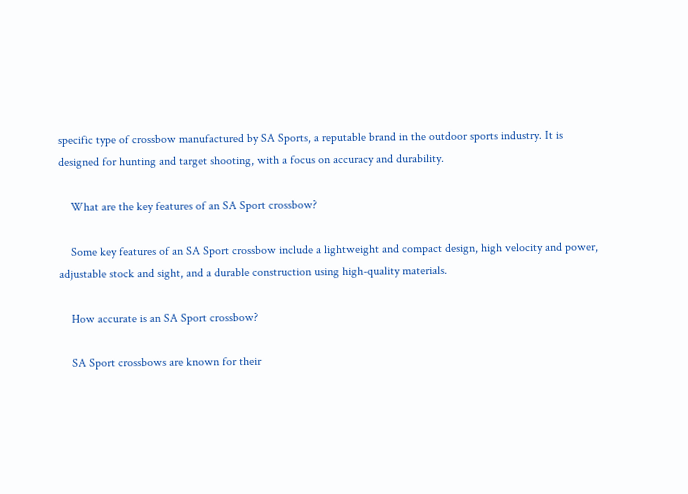specific type of crossbow manufactured by SA Sports, a reputable brand in the outdoor sports industry. It is designed for hunting and target shooting, with a focus on accuracy and durability.

    What are the key features of an SA Sport crossbow?

    Some key features of an SA Sport crossbow include a lightweight and compact design, high velocity and power, adjustable stock and sight, and a durable construction using high-quality materials.

    How accurate is an SA Sport crossbow?

    SA Sport crossbows are known for their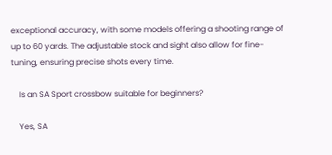exceptional accuracy, with some models offering a shooting range of up to 60 yards. The adjustable stock and sight also allow for fine-tuning, ensuring precise shots every time.

    Is an SA Sport crossbow suitable for beginners?

    Yes, SA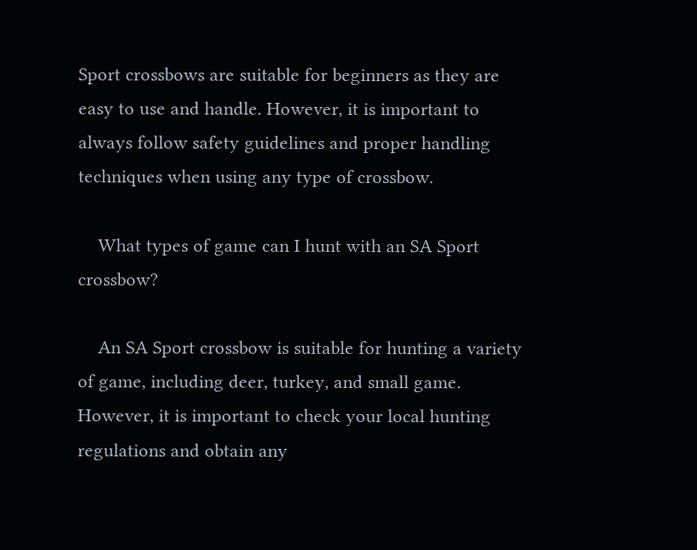Sport crossbows are suitable for beginners as they are easy to use and handle. However, it is important to always follow safety guidelines and proper handling techniques when using any type of crossbow.

    What types of game can I hunt with an SA Sport crossbow?

    An SA Sport crossbow is suitable for hunting a variety of game, including deer, turkey, and small game. However, it is important to check your local hunting regulations and obtain any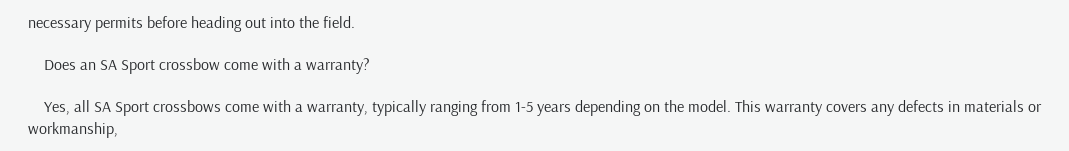necessary permits before heading out into the field.

    Does an SA Sport crossbow come with a warranty?

    Yes, all SA Sport crossbows come with a warranty, typically ranging from 1-5 years depending on the model. This warranty covers any defects in materials or workmanship,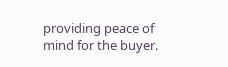providing peace of mind for the buyer.